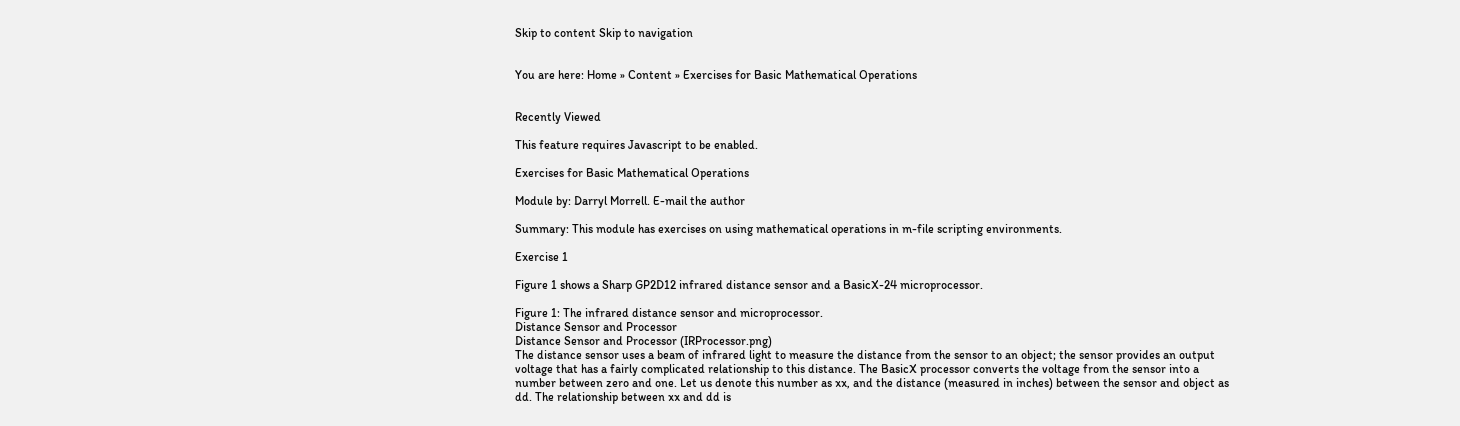Skip to content Skip to navigation


You are here: Home » Content » Exercises for Basic Mathematical Operations


Recently Viewed

This feature requires Javascript to be enabled.

Exercises for Basic Mathematical Operations

Module by: Darryl Morrell. E-mail the author

Summary: This module has exercises on using mathematical operations in m-file scripting environments.

Exercise 1

Figure 1 shows a Sharp GP2D12 infrared distance sensor and a BasicX-24 microprocessor.

Figure 1: The infrared distance sensor and microprocessor.
Distance Sensor and Processor
Distance Sensor and Processor (IRProcessor.png)
The distance sensor uses a beam of infrared light to measure the distance from the sensor to an object; the sensor provides an output voltage that has a fairly complicated relationship to this distance. The BasicX processor converts the voltage from the sensor into a number between zero and one. Let us denote this number as xx, and the distance (measured in inches) between the sensor and object as dd. The relationship between xx and dd is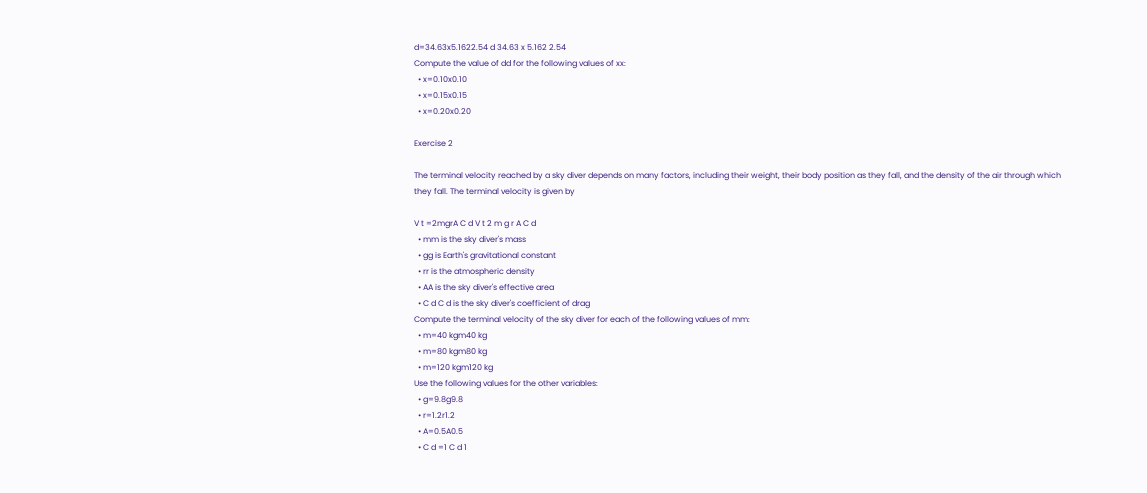d=34.63x5.1622.54 d 34.63 x 5.162 2.54
Compute the value of dd for the following values of xx:
  • x=0.10x0.10
  • x=0.15x0.15
  • x=0.20x0.20

Exercise 2

The terminal velocity reached by a sky diver depends on many factors, including their weight, their body position as they fall, and the density of the air through which they fall. The terminal velocity is given by

V t =2mgrA C d V t 2 m g r A C d
  • mm is the sky diver's mass
  • gg is Earth's gravitational constant
  • rr is the atmospheric density
  • AA is the sky diver's effective area
  • C d C d is the sky diver's coefficient of drag
Compute the terminal velocity of the sky diver for each of the following values of mm:
  • m=40 kgm40 kg
  • m=80 kgm80 kg
  • m=120 kgm120 kg
Use the following values for the other variables:
  • g=9.8g9.8
  • r=1.2r1.2
  • A=0.5A0.5
  • C d =1 C d 1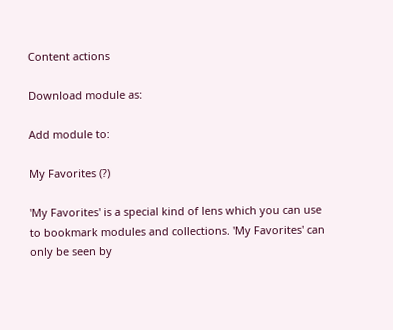Content actions

Download module as:

Add module to:

My Favorites (?)

'My Favorites' is a special kind of lens which you can use to bookmark modules and collections. 'My Favorites' can only be seen by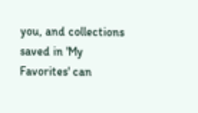you, and collections saved in 'My Favorites' can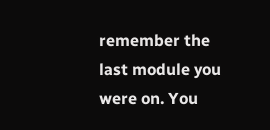remember the last module you were on. You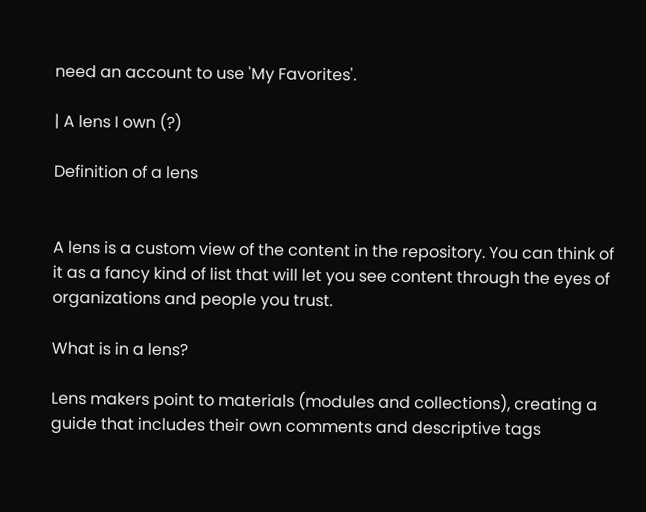need an account to use 'My Favorites'.

| A lens I own (?)

Definition of a lens


A lens is a custom view of the content in the repository. You can think of it as a fancy kind of list that will let you see content through the eyes of organizations and people you trust.

What is in a lens?

Lens makers point to materials (modules and collections), creating a guide that includes their own comments and descriptive tags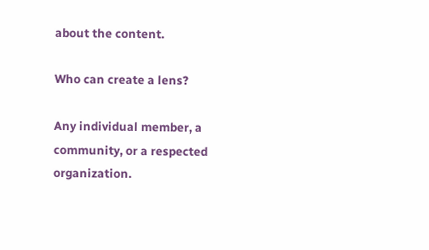about the content.

Who can create a lens?

Any individual member, a community, or a respected organization.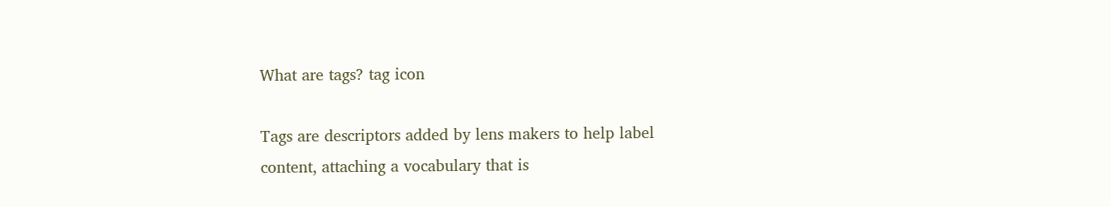What are tags? tag icon

Tags are descriptors added by lens makers to help label content, attaching a vocabulary that is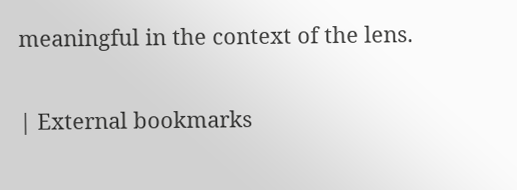meaningful in the context of the lens.

| External bookmarks